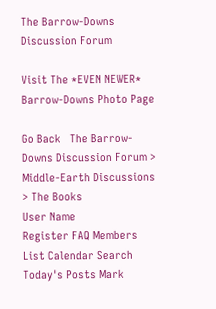The Barrow-Downs Discussion Forum

Visit The *EVEN NEWER* Barrow-Downs Photo Page

Go Back   The Barrow-Downs Discussion Forum > Middle-Earth Discussions > The Books
User Name
Register FAQ Members List Calendar Search Today's Posts Mark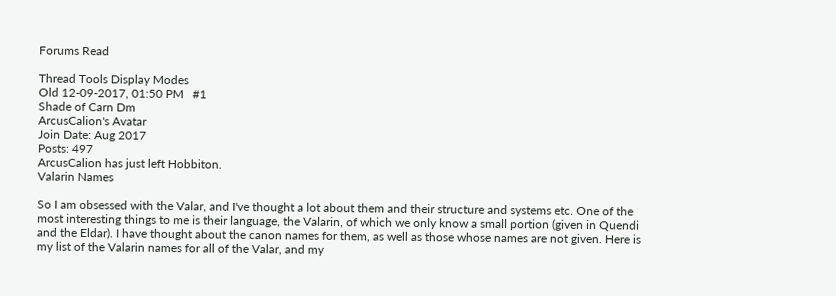Forums Read

Thread Tools Display Modes
Old 12-09-2017, 01:50 PM   #1
Shade of Carn Dm
ArcusCalion's Avatar
Join Date: Aug 2017
Posts: 497
ArcusCalion has just left Hobbiton.
Valarin Names

So I am obsessed with the Valar, and I've thought a lot about them and their structure and systems etc. One of the most interesting things to me is their language, the Valarin, of which we only know a small portion (given in Quendi and the Eldar). I have thought about the canon names for them, as well as those whose names are not given. Here is my list of the Valarin names for all of the Valar, and my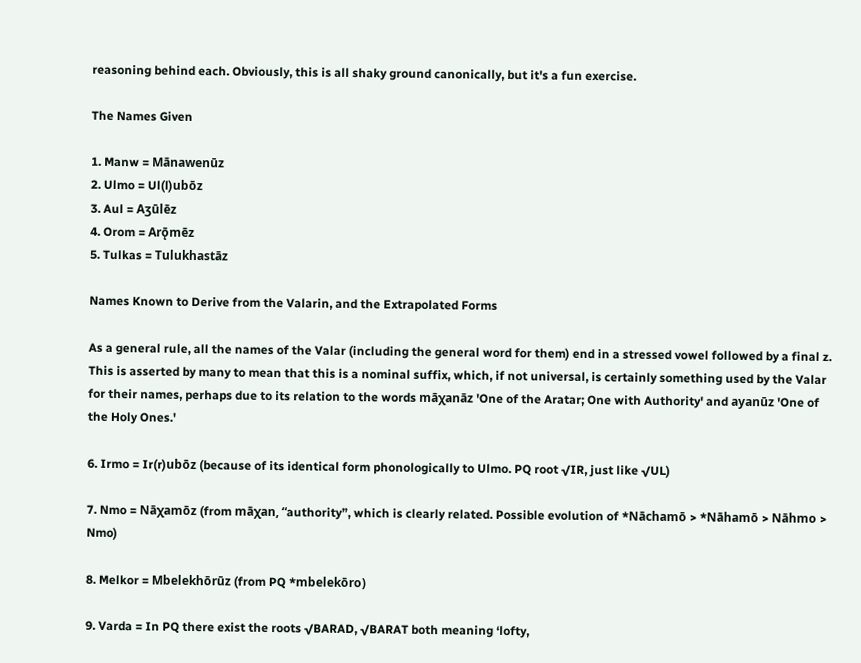reasoning behind each. Obviously, this is all shaky ground canonically, but it's a fun exercise.

The Names Given

1. Manw = Mānawenūz
2. Ulmo = Ul(l)ubōz
3. Aul = Aʒūlēz
4. Orom = Arǭmēz
5. Tulkas = Tulukhastāz

Names Known to Derive from the Valarin, and the Extrapolated Forms

As a general rule, all the names of the Valar (including the general word for them) end in a stressed vowel followed by a final z. This is asserted by many to mean that this is a nominal suffix, which, if not universal, is certainly something used by the Valar for their names, perhaps due to its relation to the words māχanāz 'One of the Aratar; One with Authority' and ayanūz 'One of the Holy Ones.'

6. Irmo = Ir(r)ubōz (because of its identical form phonologically to Ulmo. PQ root √IR, just like √UL)

7. Nmo = Nāχamōz (from māχan, “authority”, which is clearly related. Possible evolution of *Nāchamō > *Nāhamō > Nāhmo > Nmo)

8. Melkor = Mbelekhōrūz (from PQ *mbelekōro)

9. Varda = In PQ there exist the roots √BARAD, √BARAT both meaning ‘lofty,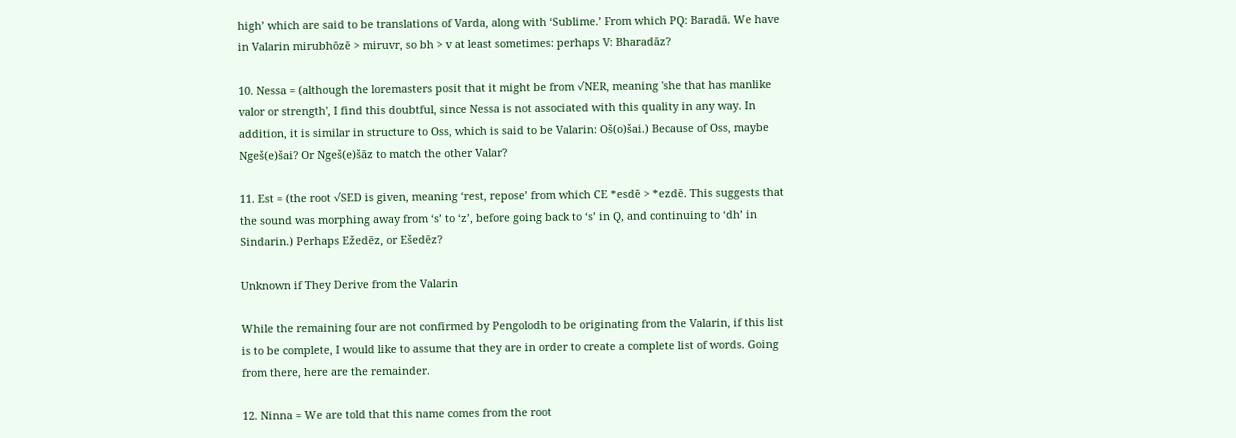high’ which are said to be translations of Varda, along with ‘Sublime.’ From which PQ: Baradā. We have in Valarin mirubhōzē > miruvr, so bh > v at least sometimes: perhaps V: Bharadāz?

10. Nessa = (although the loremasters posit that it might be from √NER, meaning 'she that has manlike valor or strength', I find this doubtful, since Nessa is not associated with this quality in any way. In addition, it is similar in structure to Oss, which is said to be Valarin: Oš(o)šai.) Because of Oss, maybe Ngeš(e)šai? Or Ngeš(e)šāz to match the other Valar?

11. Est = (the root √SED is given, meaning ‘rest, repose’ from which CE *esdē > *ezdē. This suggests that the sound was morphing away from ‘s’ to ‘z’, before going back to ‘s’ in Q, and continuing to ‘dh’ in Sindarin.) Perhaps Ežedēz, or Ešedēz?

Unknown if They Derive from the Valarin

While the remaining four are not confirmed by Pengolodh to be originating from the Valarin, if this list is to be complete, I would like to assume that they are in order to create a complete list of words. Going from there, here are the remainder.

12. Ninna = We are told that this name comes from the root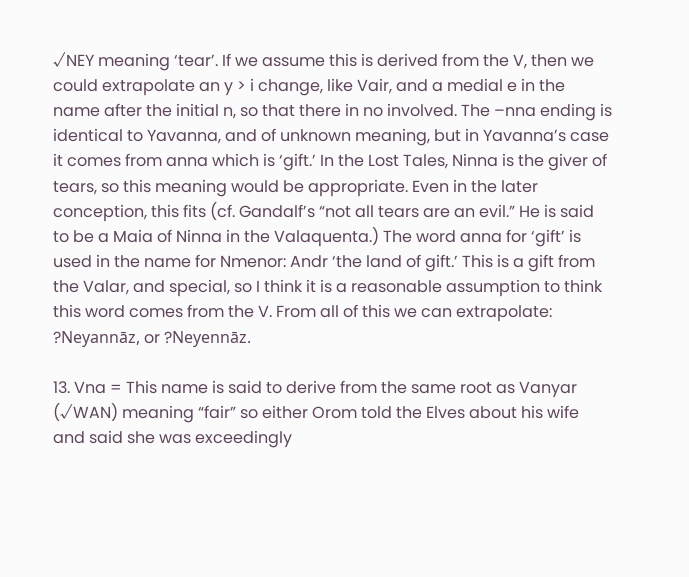√NEY meaning ‘tear’. If we assume this is derived from the V, then we could extrapolate an y > i change, like Vair, and a medial e in the name after the initial n, so that there in no involved. The –nna ending is identical to Yavanna, and of unknown meaning, but in Yavanna’s case it comes from anna which is ‘gift.’ In the Lost Tales, Ninna is the giver of tears, so this meaning would be appropriate. Even in the later conception, this fits (cf. Gandalf’s “not all tears are an evil.” He is said to be a Maia of Ninna in the Valaquenta.) The word anna for ‘gift’ is used in the name for Nmenor: Andr ‘the land of gift.’ This is a gift from the Valar, and special, so I think it is a reasonable assumption to think this word comes from the V. From all of this we can extrapolate: ?Neyannāz, or ?Neyennāz.

13. Vna = This name is said to derive from the same root as Vanyar (√WAN) meaning “fair” so either Orom told the Elves about his wife and said she was exceedingly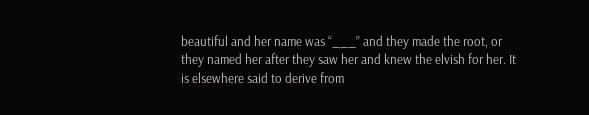beautiful and her name was “___” and they made the root, or they named her after they saw her and knew the elvish for her. It is elsewhere said to derive from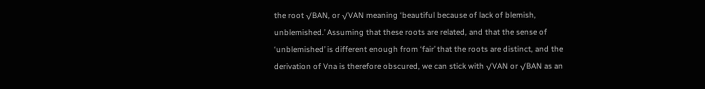the root √BAN, or √VAN meaning ‘beautiful because of lack of blemish, unblemished.’ Assuming that these roots are related, and that the sense of ‘unblemished’ is different enough from ‘fair’ that the roots are distinct, and the derivation of Vna is therefore obscured, we can stick with √VAN or √BAN as an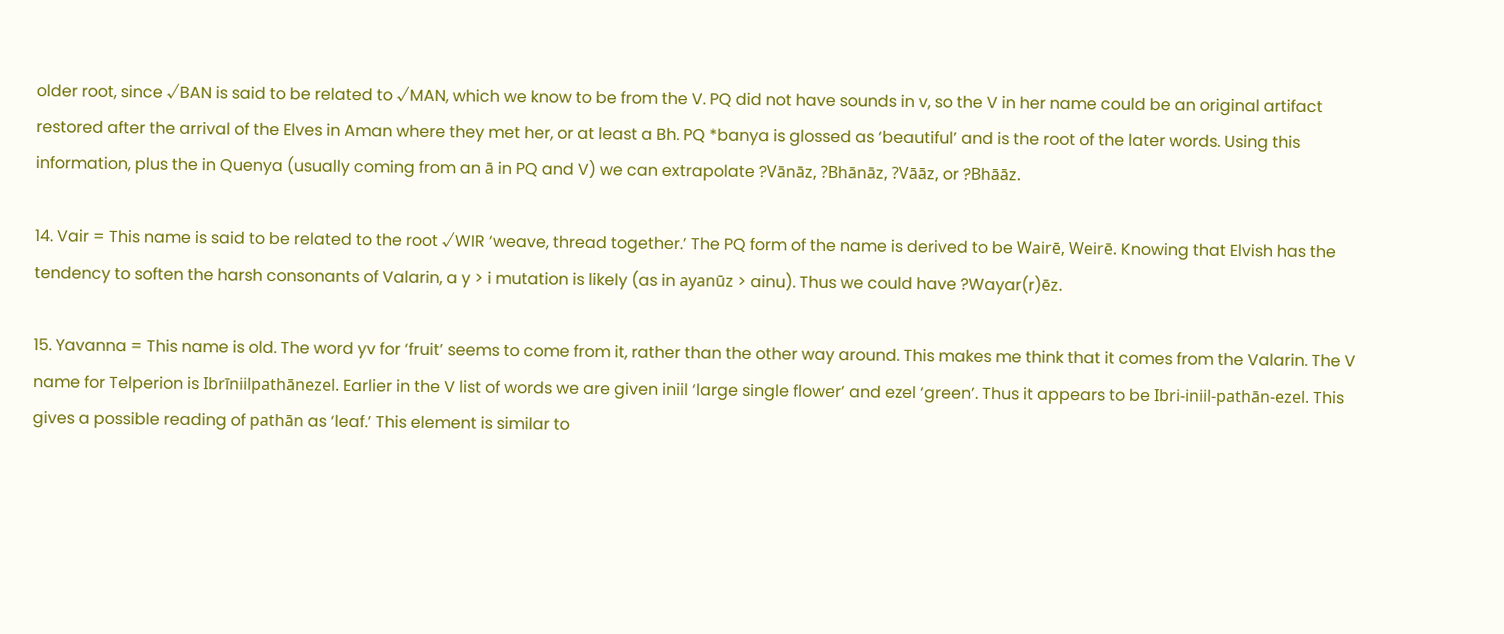older root, since √BAN is said to be related to √MAN, which we know to be from the V. PQ did not have sounds in v, so the V in her name could be an original artifact restored after the arrival of the Elves in Aman where they met her, or at least a Bh. PQ *banya is glossed as ‘beautiful’ and is the root of the later words. Using this information, plus the in Quenya (usually coming from an ā in PQ and V) we can extrapolate ?Vānāz, ?Bhānāz, ?Vāāz, or ?Bhāāz.

14. Vair = This name is said to be related to the root √WIR ‘weave, thread together.’ The PQ form of the name is derived to be Wairē, Weirē. Knowing that Elvish has the tendency to soften the harsh consonants of Valarin, a y > i mutation is likely (as in ayanūz > ainu). Thus we could have ?Wayar(r)ēz.

15. Yavanna = This name is old. The word yv for ‘fruit’ seems to come from it, rather than the other way around. This makes me think that it comes from the Valarin. The V name for Telperion is Ibrīniilpathānezel. Earlier in the V list of words we are given iniil ‘large single flower’ and ezel ‘green’. Thus it appears to be Ibri-iniil-pathān-ezel. This gives a possible reading of pathān as ‘leaf.’ This element is similar to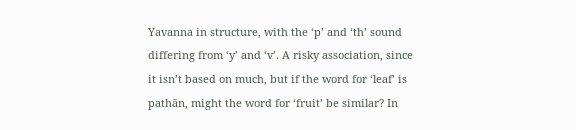Yavanna in structure, with the ‘p’ and ‘th’ sound differing from ‘y’ and ‘v’. A risky association, since it isn’t based on much, but if the word for ‘leaf’ is pathān, might the word for ‘fruit’ be similar? In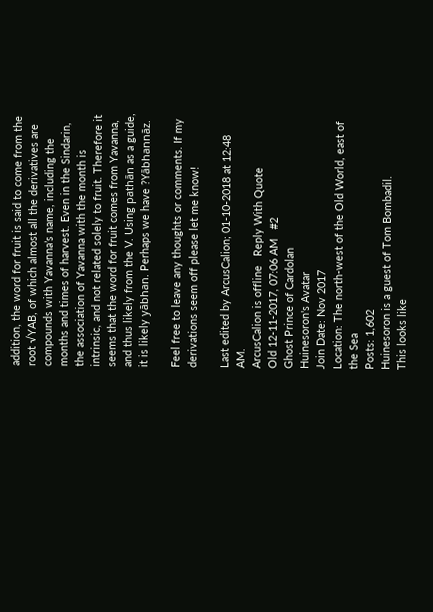addition, the word for fruit is said to come from the root √YAB, of which almost all the derivatives are compounds with Yavanna’s name, including the months and times of harvest. Even in the Sindarin, the association of Yavanna with the month is intrinsic, and not related solely to fruit. Therefore it seems that the word for fruit comes from Yavanna, and thus likely from the V. Using pathān as a guide, it is likely yābhan. Perhaps we have ?Yābhannāz.

Feel free to leave any thoughts or comments. If my derivations seem off please let me know!

Last edited by ArcusCalion; 01-10-2018 at 12:48 AM.
ArcusCalion is offline   Reply With Quote
Old 12-11-2017, 07:06 AM   #2
Ghost Prince of Cardolan
Huinesoron's Avatar
Join Date: Nov 2017
Location: The north-west of the Old World, east of the Sea
Posts: 1,602
Huinesoron is a guest of Tom Bombadil.
This looks like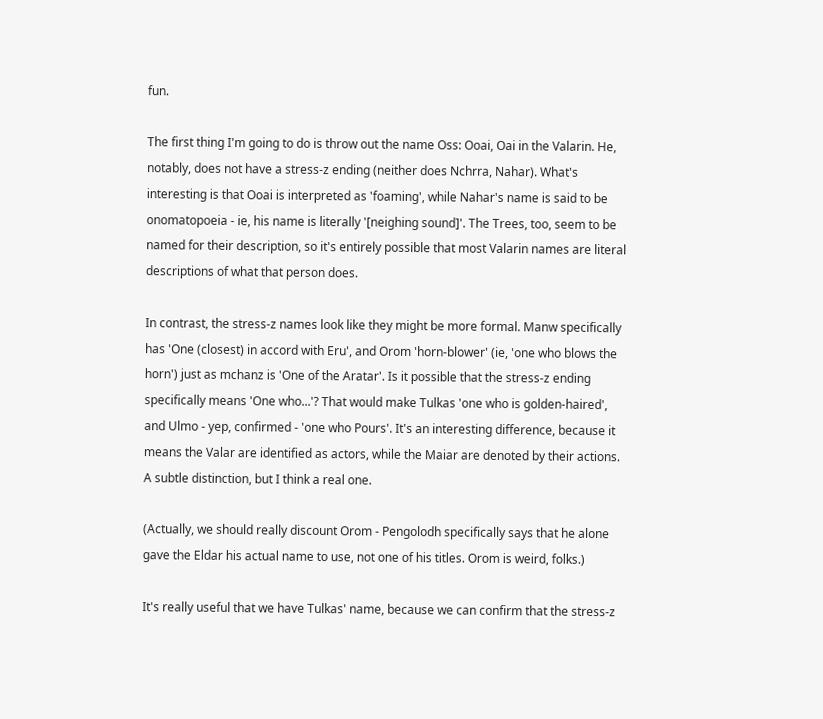fun.

The first thing I'm going to do is throw out the name Oss: Ooai, Oai in the Valarin. He, notably, does not have a stress-z ending (neither does Nchrra, Nahar). What's interesting is that Ooai is interpreted as 'foaming', while Nahar's name is said to be onomatopoeia - ie, his name is literally '[neighing sound]'. The Trees, too, seem to be named for their description, so it's entirely possible that most Valarin names are literal descriptions of what that person does.

In contrast, the stress-z names look like they might be more formal. Manw specifically has 'One (closest) in accord with Eru', and Orom 'horn-blower' (ie, 'one who blows the horn') just as mchanz is 'One of the Aratar'. Is it possible that the stress-z ending specifically means 'One who...'? That would make Tulkas 'one who is golden-haired', and Ulmo - yep, confirmed - 'one who Pours'. It's an interesting difference, because it means the Valar are identified as actors, while the Maiar are denoted by their actions. A subtle distinction, but I think a real one.

(Actually, we should really discount Orom - Pengolodh specifically says that he alone gave the Eldar his actual name to use, not one of his titles. Orom is weird, folks.)

It's really useful that we have Tulkas' name, because we can confirm that the stress-z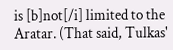is [b]not[/i] limited to the Aratar. (That said, Tulkas'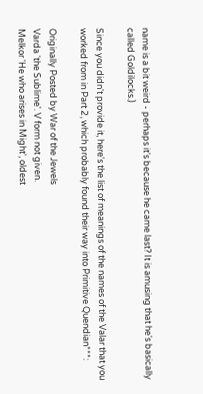name is a bit weird - perhaps it's because he came last? It is amusing that he's basically called Goldilocks.)

Since you didn't provide it, here's the list of meanings of the names of the Valar that you worked from in Part 2, which probably found their way into Primitive Quendian***:

Originally Posted by War of the Jewels
Varda 'the Sublime'. V form not given.
Melkor 'He who arises in Might', oldest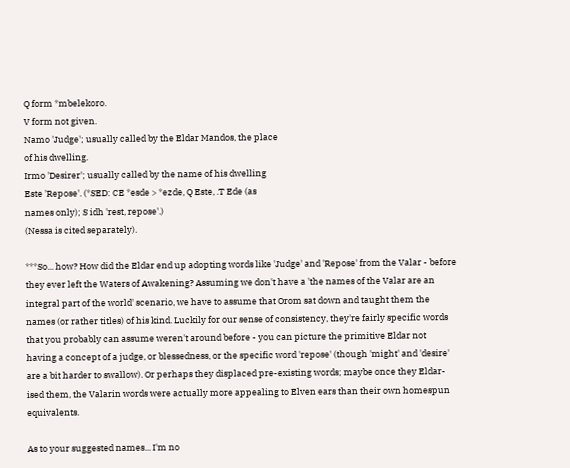Q form *mbelekoro.
V form not given.
Namo 'Judge'; usually called by the Eldar Mandos, the place
of his dwelling.
Irmo 'Desirer'; usually called by the name of his dwelling
Este 'Repose'. (*SED: CE *esde > *ezde, Q Este, .T Ede (as
names only); S idh 'rest, repose'.)
(Nessa is cited separately).

***So... how? How did the Eldar end up adopting words like 'Judge' and 'Repose' from the Valar - before they ever left the Waters of Awakening? Assuming we don't have a 'the names of the Valar are an integral part of the world' scenario, we have to assume that Orom sat down and taught them the names (or rather titles) of his kind. Luckily for our sense of consistency, they're fairly specific words that you probably can assume weren't around before - you can picture the primitive Eldar not having a concept of a judge, or blessedness, or the specific word 'repose' (though 'might' and 'desire' are a bit harder to swallow). Or perhaps they displaced pre-existing words; maybe once they Eldar-ised them, the Valarin words were actually more appealing to Elven ears than their own homespun equivalents.

As to your suggested names... I'm no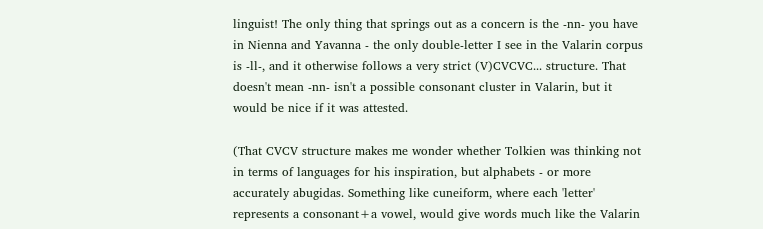linguist! The only thing that springs out as a concern is the -nn- you have in Nienna and Yavanna - the only double-letter I see in the Valarin corpus is -ll-, and it otherwise follows a very strict (V)CVCVC... structure. That doesn't mean -nn- isn't a possible consonant cluster in Valarin, but it would be nice if it was attested.

(That CVCV structure makes me wonder whether Tolkien was thinking not in terms of languages for his inspiration, but alphabets - or more accurately abugidas. Something like cuneiform, where each 'letter' represents a consonant+a vowel, would give words much like the Valarin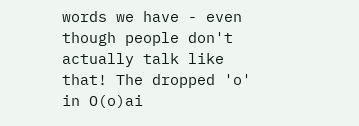words we have - even though people don't actually talk like that! The dropped 'o' in O(o)ai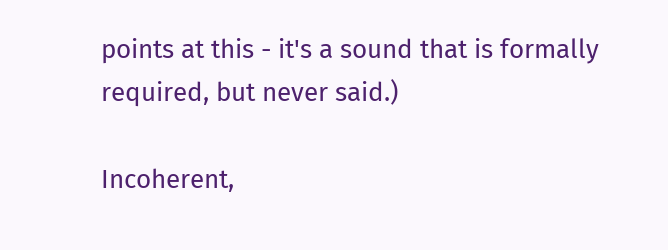points at this - it's a sound that is formally required, but never said.)

Incoherent,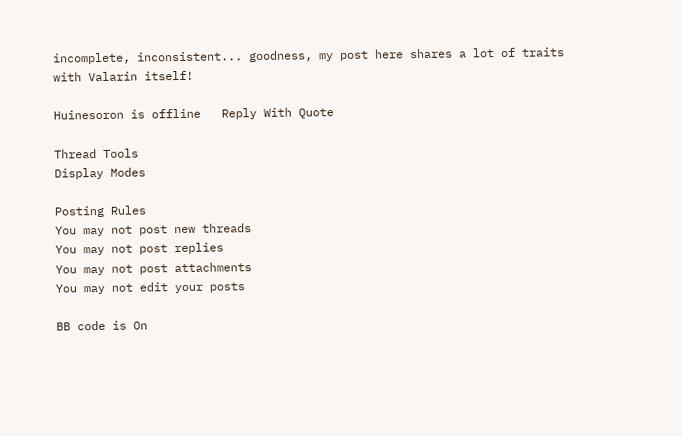incomplete, inconsistent... goodness, my post here shares a lot of traits with Valarin itself!

Huinesoron is offline   Reply With Quote

Thread Tools
Display Modes

Posting Rules
You may not post new threads
You may not post replies
You may not post attachments
You may not edit your posts

BB code is On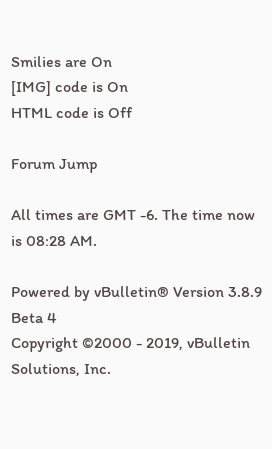Smilies are On
[IMG] code is On
HTML code is Off

Forum Jump

All times are GMT -6. The time now is 08:28 AM.

Powered by vBulletin® Version 3.8.9 Beta 4
Copyright ©2000 - 2019, vBulletin Solutions, Inc.